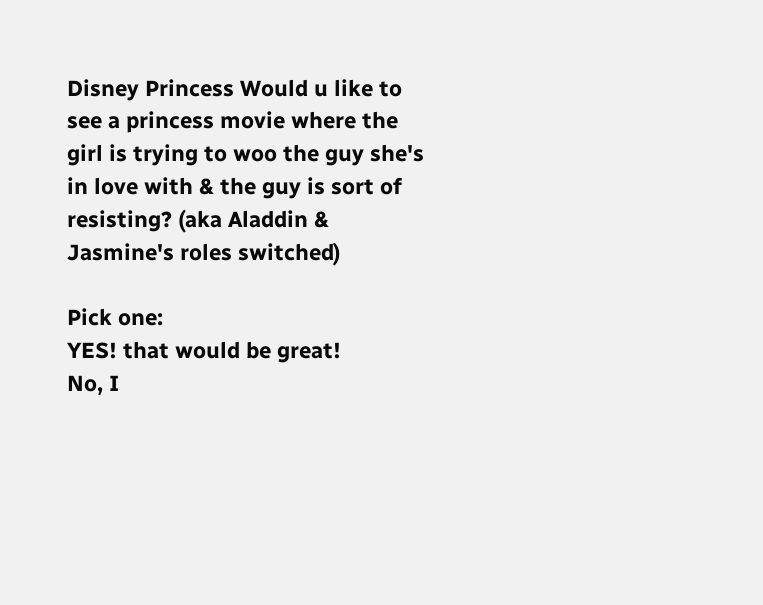Disney Princess Would u like to see a princess movie where the girl is trying to woo the guy she's in love with & the guy is sort of resisting? (aka Aladdin & Jasmine's roles switched)

Pick one:
YES! that would be great!
No, I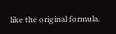like the original formula.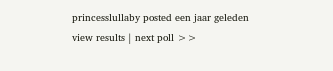princesslullaby posted een jaar geleden
view results | next poll >>